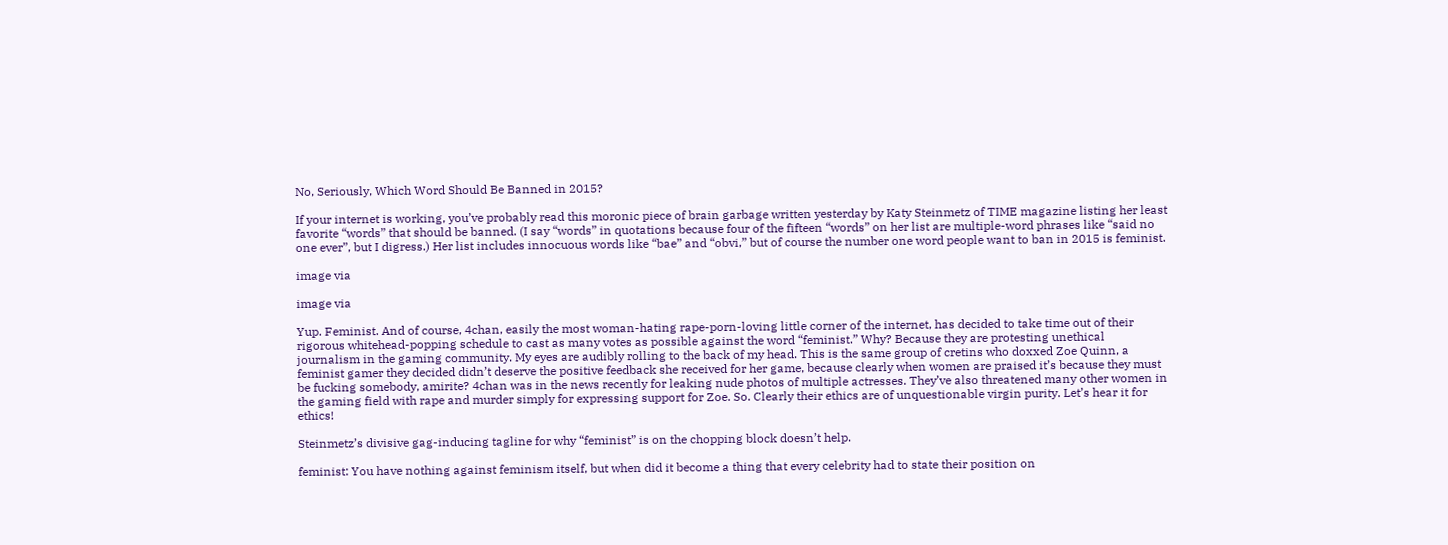No, Seriously, Which Word Should Be Banned in 2015?

If your internet is working, you’ve probably read this moronic piece of brain garbage written yesterday by Katy Steinmetz of TIME magazine listing her least favorite “words” that should be banned. (I say “words” in quotations because four of the fifteen “words” on her list are multiple-word phrases like “said no one ever”, but I digress.) Her list includes innocuous words like “bae” and “obvi,” but of course the number one word people want to ban in 2015 is feminist.

image via

image via

Yup. Feminist. And of course, 4chan, easily the most woman-hating rape-porn-loving little corner of the internet, has decided to take time out of their rigorous whitehead-popping schedule to cast as many votes as possible against the word “feminist.” Why? Because they are protesting unethical journalism in the gaming community. My eyes are audibly rolling to the back of my head. This is the same group of cretins who doxxed Zoe Quinn, a feminist gamer they decided didn’t deserve the positive feedback she received for her game, because clearly when women are praised it’s because they must be fucking somebody, amirite? 4chan was in the news recently for leaking nude photos of multiple actresses. They’ve also threatened many other women in the gaming field with rape and murder simply for expressing support for Zoe. So. Clearly their ethics are of unquestionable virgin purity. Let’s hear it for ethics!

Steinmetz’s divisive gag-inducing tagline for why “feminist” is on the chopping block doesn’t help.

feminist: You have nothing against feminism itself, but when did it become a thing that every celebrity had to state their position on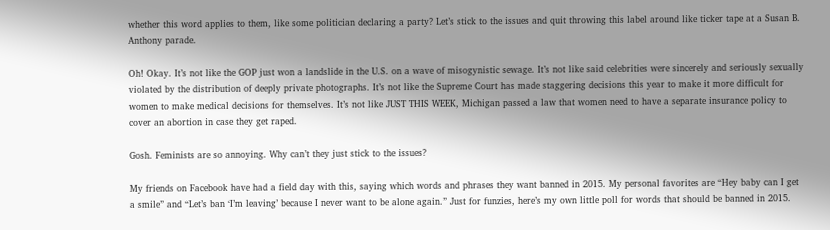whether this word applies to them, like some politician declaring a party? Let’s stick to the issues and quit throwing this label around like ticker tape at a Susan B. Anthony parade.

Oh! Okay. It’s not like the GOP just won a landslide in the U.S. on a wave of misogynistic sewage. It’s not like said celebrities were sincerely and seriously sexually violated by the distribution of deeply private photographs. It’s not like the Supreme Court has made staggering decisions this year to make it more difficult for women to make medical decisions for themselves. It’s not like JUST THIS WEEK, Michigan passed a law that women need to have a separate insurance policy to cover an abortion in case they get raped.

Gosh. Feminists are so annoying. Why can’t they just stick to the issues?

My friends on Facebook have had a field day with this, saying which words and phrases they want banned in 2015. My personal favorites are “Hey baby can I get a smile” and “Let’s ban ‘I’m leaving’ because I never want to be alone again.” Just for funzies, here’s my own little poll for words that should be banned in 2015.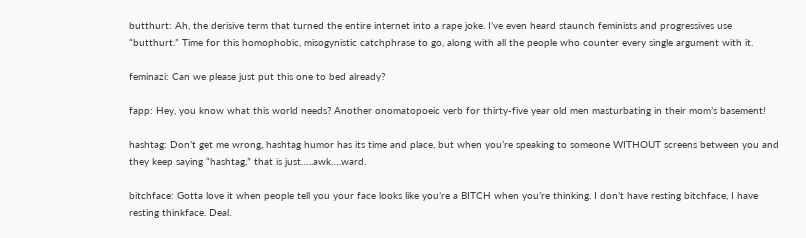butthurt: Ah, the derisive term that turned the entire internet into a rape joke. I’ve even heard staunch feminists and progressives use “butthurt.” Time for this homophobic, misogynistic catchphrase to go, along with all the people who counter every single argument with it.

feminazi: Can we please just put this one to bed already?

fapp: Hey, you know what this world needs? Another onomatopoeic verb for thirty-five year old men masturbating in their mom’s basement!

hashtag: Don’t get me wrong, hashtag humor has its time and place, but when you’re speaking to someone WITHOUT screens between you and they keep saying “hashtag,” that is just…..awk….ward.

bitchface: Gotta love it when people tell you your face looks like you’re a BITCH when you’re thinking. I don’t have resting bitchface, I have resting thinkface. Deal.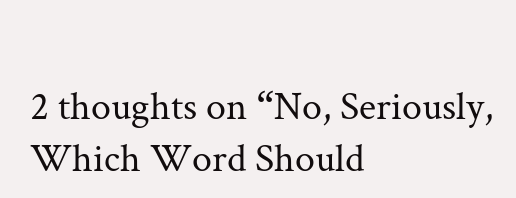2 thoughts on “No, Seriously, Which Word Should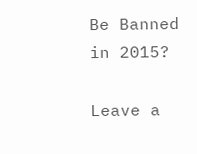Be Banned in 2015?

Leave a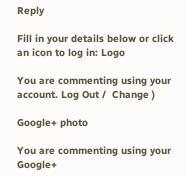Reply

Fill in your details below or click an icon to log in: Logo

You are commenting using your account. Log Out /  Change )

Google+ photo

You are commenting using your Google+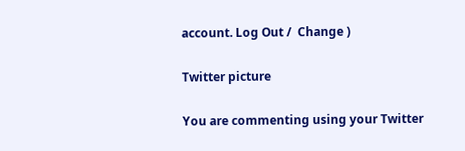account. Log Out /  Change )

Twitter picture

You are commenting using your Twitter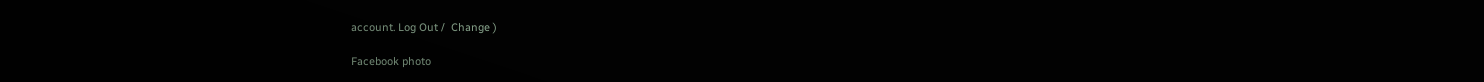account. Log Out /  Change )

Facebook photo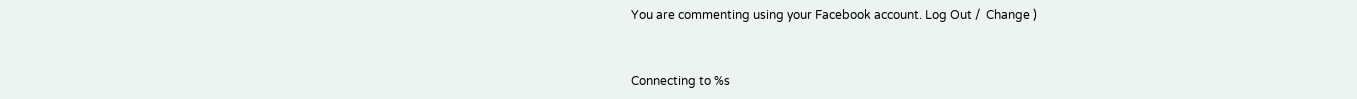You are commenting using your Facebook account. Log Out /  Change )


Connecting to %s